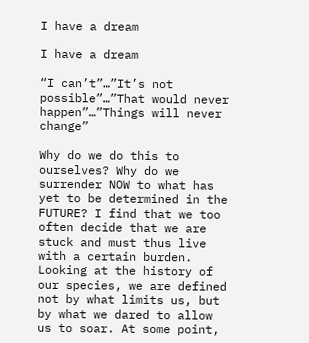I have a dream

I have a dream

“I can’t”…”It’s not possible”…”That would never happen”…”Things will never change”

Why do we do this to ourselves? Why do we surrender NOW to what has yet to be determined in the FUTURE? I find that we too often decide that we are stuck and must thus live with a certain burden. Looking at the history of our species, we are defined not by what limits us, but by what we dared to allow us to soar. At some point,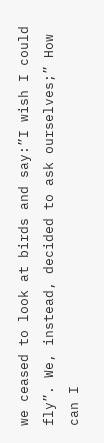we ceased to look at birds and say:”I wish I could fly”. We, instead, decided to ask ourselves;” How can I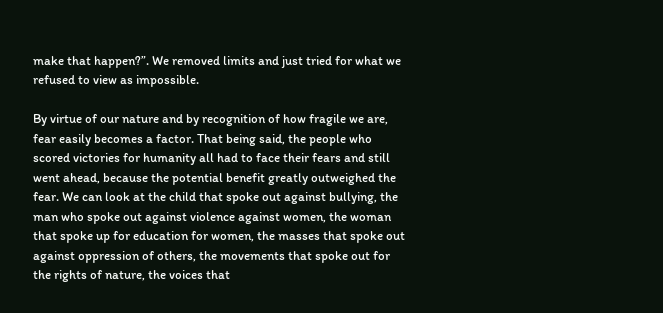make that happen?”. We removed limits and just tried for what we refused to view as impossible.

By virtue of our nature and by recognition of how fragile we are, fear easily becomes a factor. That being said, the people who scored victories for humanity all had to face their fears and still went ahead, because the potential benefit greatly outweighed the fear. We can look at the child that spoke out against bullying, the man who spoke out against violence against women, the woman that spoke up for education for women, the masses that spoke out against oppression of others, the movements that spoke out for the rights of nature, the voices that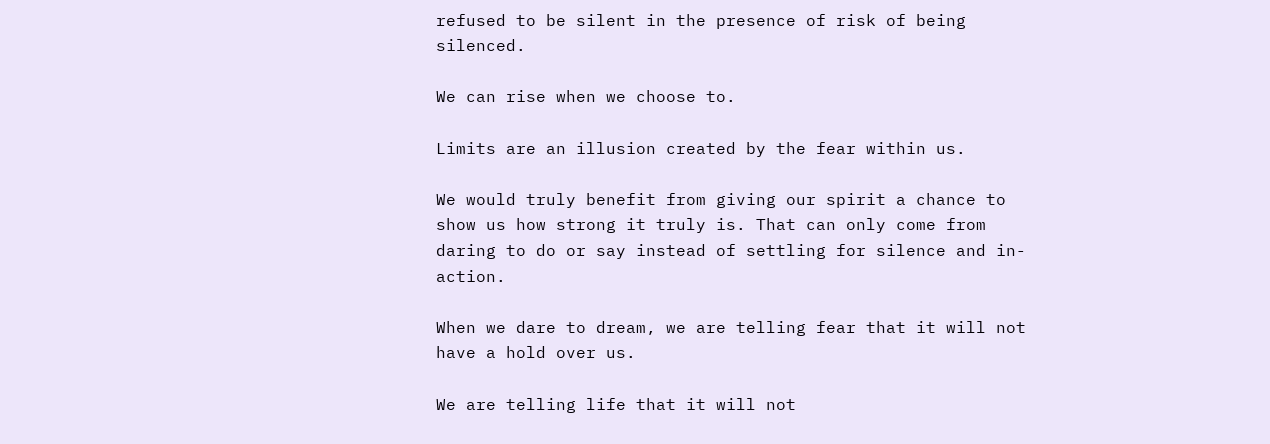refused to be silent in the presence of risk of being silenced.

We can rise when we choose to.

Limits are an illusion created by the fear within us.

We would truly benefit from giving our spirit a chance to show us how strong it truly is. That can only come from daring to do or say instead of settling for silence and in-action.

When we dare to dream, we are telling fear that it will not have a hold over us.

We are telling life that it will not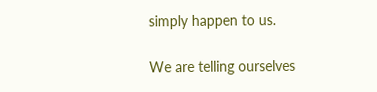simply happen to us.

We are telling ourselves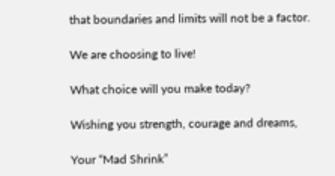that boundaries and limits will not be a factor.

We are choosing to live!

What choice will you make today?

Wishing you strength, courage and dreams,

Your “Mad Shrink”